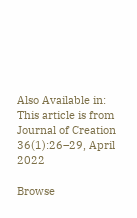Also Available in:
This article is from
Journal of Creation 36(1):26–29, April 2022

Browse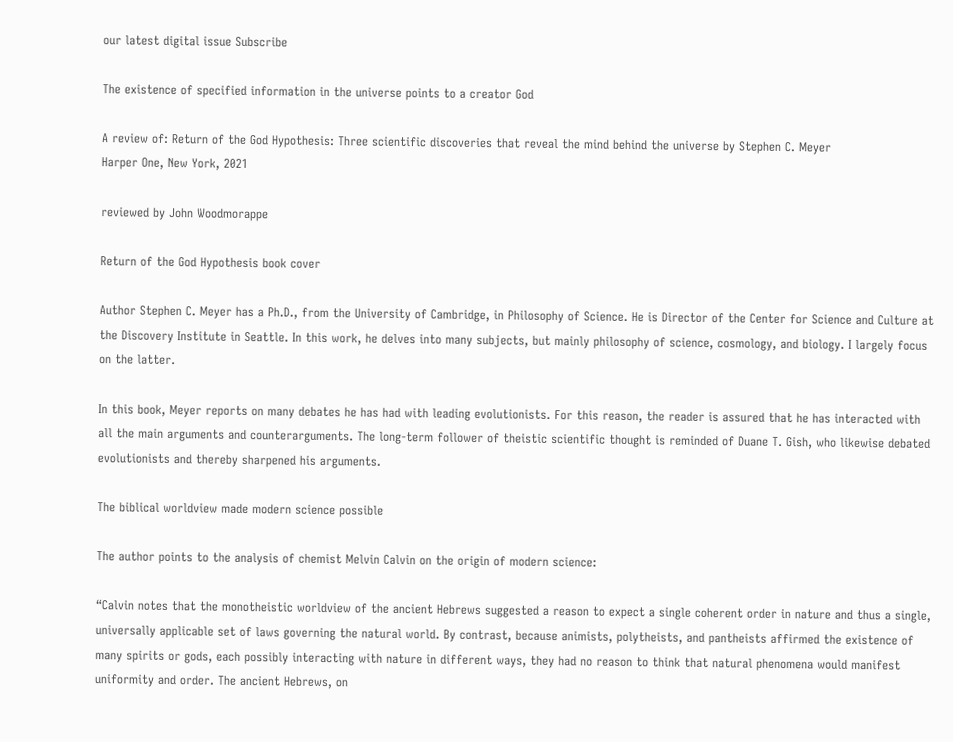our latest digital issue Subscribe

The existence of specified information in the universe points to a creator God

A review of: Return of the God Hypothesis: Three scientific discoveries that reveal the mind behind the universe by Stephen C. Meyer
Harper One, New York, 2021

reviewed by John Woodmorappe

Return of the God Hypothesis book cover

Author Stephen C. Meyer has a Ph.D., from the University of Cambridge, in Philosophy of Science. He is Director of the Center for Science and Culture at the Discovery Institute in Seattle. In this work, he delves into many subjects, but mainly philosophy of science, cosmology, and biology. I largely focus on the latter.

In this book, Meyer reports on many debates he has had with leading evolutionists. For this reason, the reader is assured that he has interacted with all the main arguments and counterarguments. The long-term follower of theistic scientific thought is reminded of Duane T. Gish, who likewise debated evolutionists and thereby sharpened his arguments.

The biblical worldview made modern science possible

The author points to the analysis of chemist Melvin Calvin on the origin of modern science:

“Calvin notes that the monotheistic worldview of the ancient Hebrews suggested a reason to expect a single coherent order in nature and thus a single, universally applicable set of laws governing the natural world. By contrast, because animists, polytheists, and pantheists affirmed the existence of many spirits or gods, each possibly interacting with nature in different ways, they had no reason to think that natural phenomena would manifest uniformity and order. The ancient Hebrews, on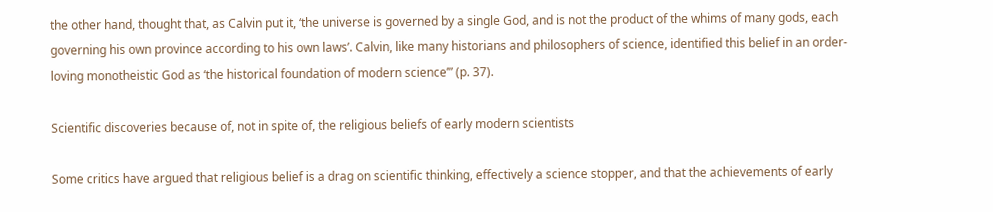the other hand, thought that, as Calvin put it, ‘the universe is governed by a single God, and is not the product of the whims of many gods, each governing his own province according to his own laws’. Calvin, like many historians and philosophers of science, identified this belief in an order-loving monotheistic God as ‘the historical foundation of modern science’” (p. 37).

Scientific discoveries because of, not in spite of, the religious beliefs of early modern scientists

Some critics have argued that religious belief is a drag on scientific thinking, effectively a science stopper, and that the achievements of early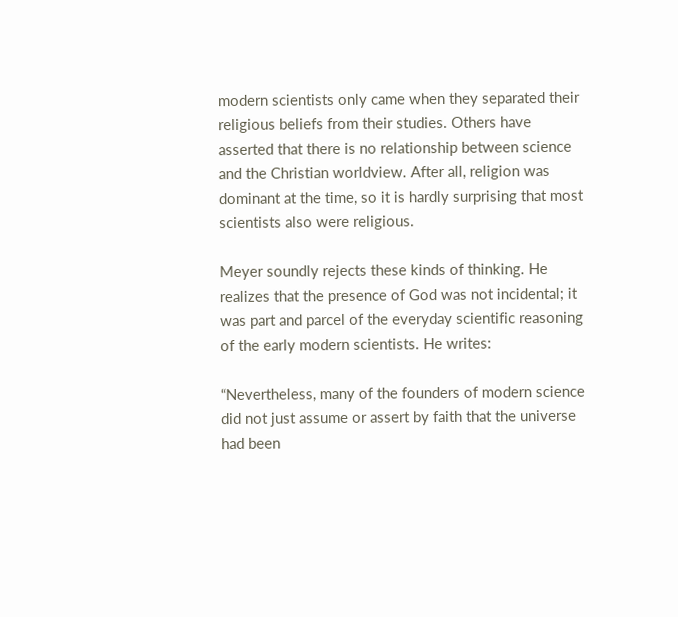modern scientists only came when they separated their religious beliefs from their studies. Others have asserted that there is no relationship between science and the Christian worldview. After all, religion was dominant at the time, so it is hardly surprising that most scientists also were religious.

Meyer soundly rejects these kinds of thinking. He realizes that the presence of God was not incidental; it was part and parcel of the everyday scientific reasoning of the early modern scientists. He writes:

“Nevertheless, many of the founders of modern science did not just assume or assert by faith that the universe had been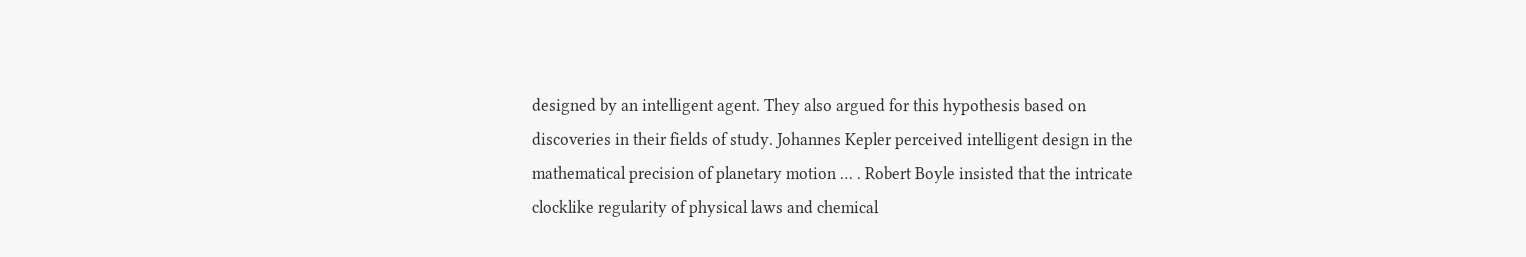designed by an intelligent agent. They also argued for this hypothesis based on discoveries in their fields of study. Johannes Kepler perceived intelligent design in the mathematical precision of planetary motion … . Robert Boyle insisted that the intricate clocklike regularity of physical laws and chemical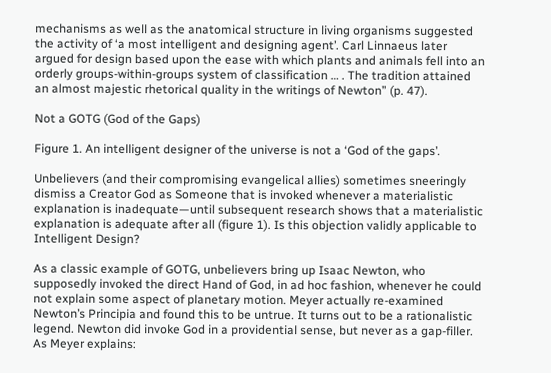mechanisms as well as the anatomical structure in living organisms suggested the activity of ‘a most intelligent and designing agent’. Carl Linnaeus later argued for design based upon the ease with which plants and animals fell into an orderly groups-within-groups system of classification … . The tradition attained an almost majestic rhetorical quality in the writings of Newton” (p. 47).

Not a GOTG (God of the Gaps)

Figure 1. An intelligent designer of the universe is not a ‘God of the gaps’.

Unbelievers (and their compromising evangelical allies) sometimes sneeringly dismiss a Creator God as Someone that is invoked whenever a materialistic explanation is inadequate—until subsequent research shows that a materialistic explanation is adequate after all (figure 1). Is this objection validly applicable to Intelligent Design?

As a classic example of GOTG, unbelievers bring up Isaac Newton, who supposedly invoked the direct Hand of God, in ad hoc fashion, whenever he could not explain some aspect of planetary motion. Meyer actually re-examined Newton’s Principia and found this to be untrue. It turns out to be a rationalistic legend. Newton did invoke God in a providential sense, but never as a gap-filler. As Meyer explains: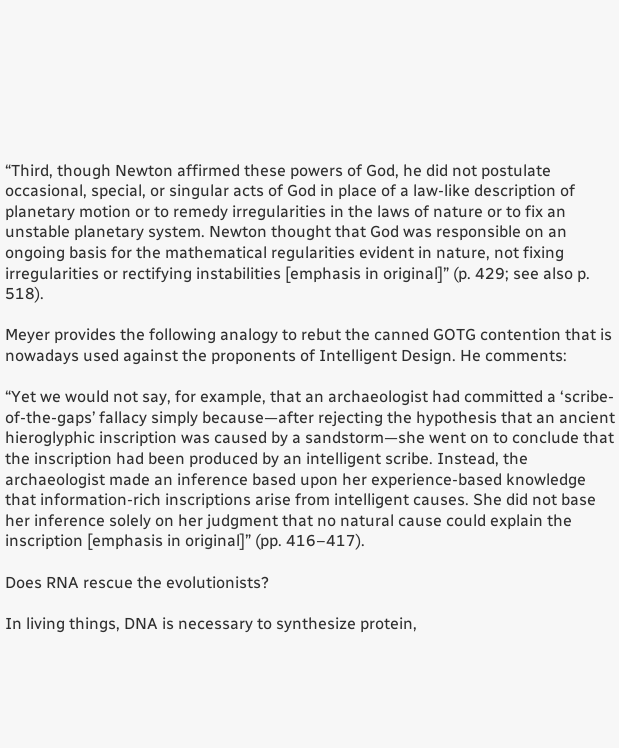“Third, though Newton affirmed these powers of God, he did not postulate occasional, special, or singular acts of God in place of a law-like description of planetary motion or to remedy irregularities in the laws of nature or to fix an unstable planetary system. Newton thought that God was responsible on an ongoing basis for the mathematical regularities evident in nature, not fixing irregularities or rectifying instabilities [emphasis in original]” (p. 429; see also p. 518).

Meyer provides the following analogy to rebut the canned GOTG contention that is nowadays used against the proponents of Intelligent Design. He comments:

“Yet we would not say, for example, that an archaeologist had committed a ‘scribe-of-the-gaps’ fallacy simply because—after rejecting the hypothesis that an ancient hieroglyphic inscription was caused by a sandstorm—she went on to conclude that the inscription had been produced by an intelligent scribe. Instead, the archaeologist made an inference based upon her experience-based knowledge that information-rich inscriptions arise from intelligent causes. She did not base her inference solely on her judgment that no natural cause could explain the inscription [emphasis in original]” (pp. 416–417).

Does RNA rescue the evolutionists?

In living things, DNA is necessary to synthesize protein,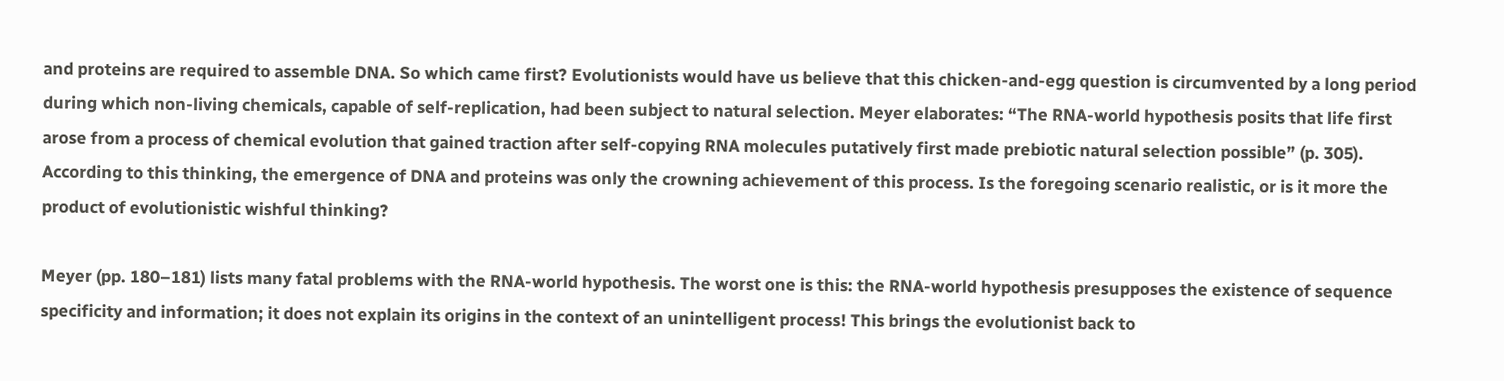and proteins are required to assemble DNA. So which came first? Evolutionists would have us believe that this chicken-and-egg question is circumvented by a long period during which non-living chemicals, capable of self-replication, had been subject to natural selection. Meyer elaborates: “The RNA-world hypothesis posits that life first arose from a process of chemical evolution that gained traction after self-copying RNA molecules putatively first made prebiotic natural selection possible” (p. 305). According to this thinking, the emergence of DNA and proteins was only the crowning achievement of this process. Is the foregoing scenario realistic, or is it more the product of evolutionistic wishful thinking?

Meyer (pp. 180–181) lists many fatal problems with the RNA-world hypothesis. The worst one is this: the RNA-world hypothesis presupposes the existence of sequence specificity and information; it does not explain its origins in the context of an unintelligent process! This brings the evolutionist back to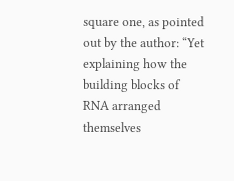square one, as pointed out by the author: “Yet explaining how the building blocks of RNA arranged themselves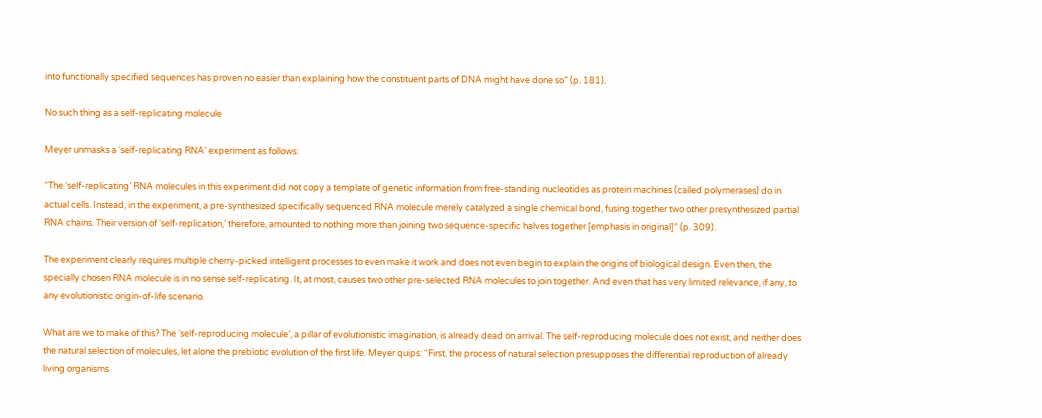into functionally specified sequences has proven no easier than explaining how the constituent parts of DNA might have done so” (p. 181).

No such thing as a self-replicating molecule

Meyer unmasks a ‘self-replicating RNA’ experiment as follows:

“The ‘self-replicating’ RNA molecules in this experiment did not copy a template of genetic information from free-standing nucleotides as protein machines (called polymerases) do in actual cells. Instead, in the experiment, a pre-synthesized specifically sequenced RNA molecule merely catalyzed a single chemical bond, fusing together two other presynthesized partial RNA chains. Their version of ‘self-replication,’ therefore, amounted to nothing more than joining two sequence-specific halves together [emphasis in original]” (p. 309).

The experiment clearly requires multiple cherry-picked intelligent processes to even make it work and does not even begin to explain the origins of biological design. Even then, the specially chosen RNA molecule is in no sense self-replicating. It, at most, causes two other pre-selected RNA molecules to join together. And even that has very limited relevance, if any, to any evolutionistic origin-of-life scenario.

What are we to make of this? The ‘self-reproducing molecule’, a pillar of evolutionistic imagination, is already dead on arrival. The self-reproducing molecule does not exist, and neither does the natural selection of molecules, let alone the prebiotic evolution of the first life. Meyer quips: “First, the process of natural selection presupposes the differential reproduction of already living organisms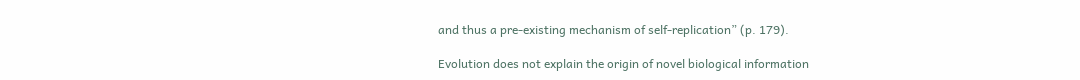and thus a pre-existing mechanism of self-replication” (p. 179).

Evolution does not explain the origin of novel biological information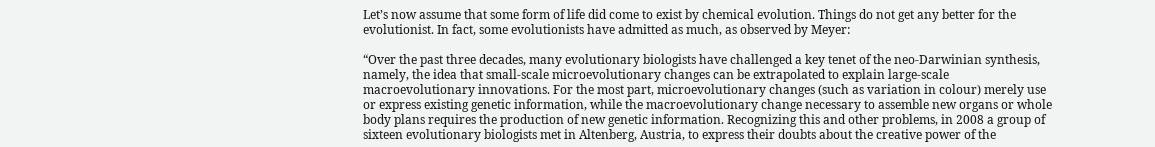Let’s now assume that some form of life did come to exist by chemical evolution. Things do not get any better for the evolutionist. In fact, some evolutionists have admitted as much, as observed by Meyer:

“Over the past three decades, many evolutionary biologists have challenged a key tenet of the neo-Darwinian synthesis, namely, the idea that small-scale microevolutionary changes can be extrapolated to explain large-scale macroevolutionary innovations. For the most part, microevolutionary changes (such as variation in colour) merely use or express existing genetic information, while the macroevolutionary change necessary to assemble new organs or whole body plans requires the production of new genetic information. Recognizing this and other problems, in 2008 a group of sixteen evolutionary biologists met in Altenberg, Austria, to express their doubts about the creative power of the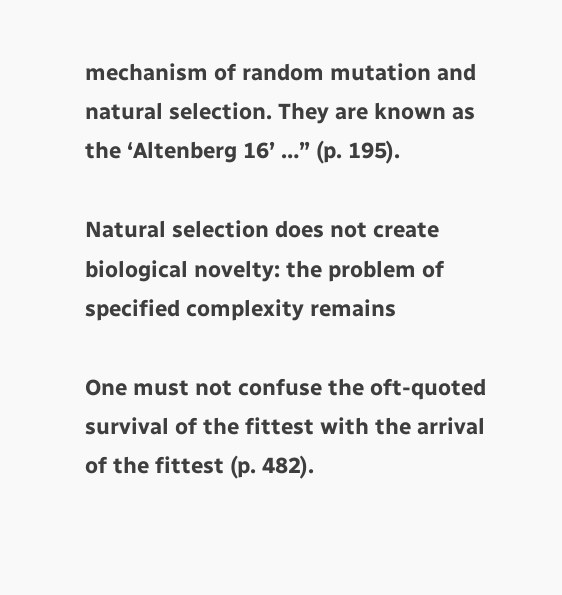mechanism of random mutation and natural selection. They are known as the ‘Altenberg 16’ …” (p. 195).

Natural selection does not create biological novelty: the problem of specified complexity remains

One must not confuse the oft-quoted survival of the fittest with the arrival of the fittest (p. 482).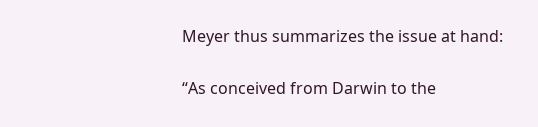Meyer thus summarizes the issue at hand:

“As conceived from Darwin to the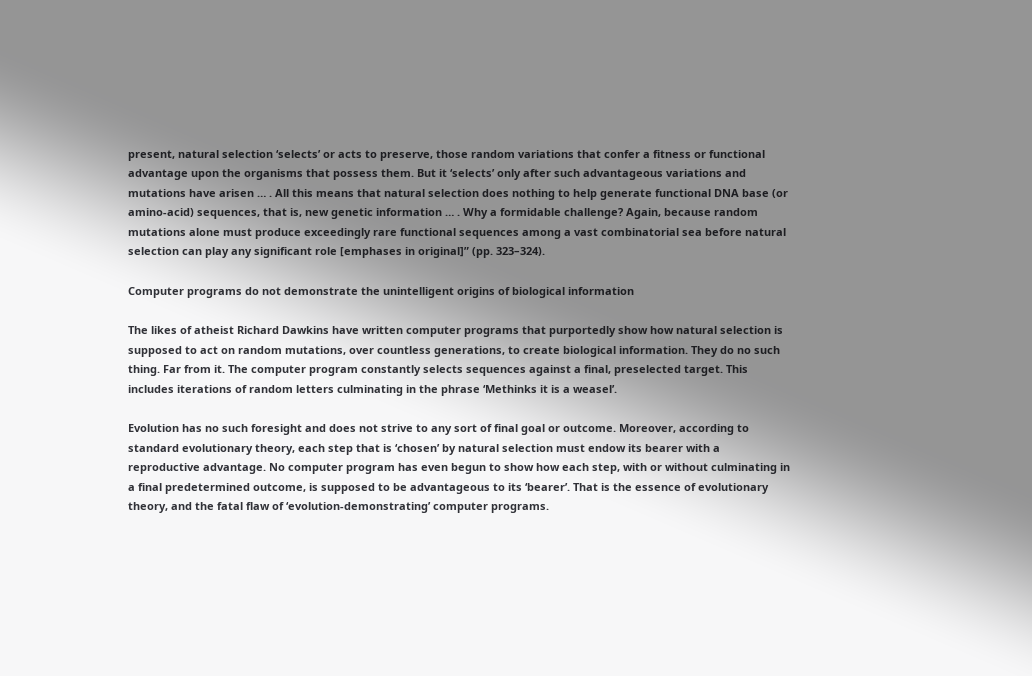present, natural selection ‘selects’ or acts to preserve, those random variations that confer a fitness or functional advantage upon the organisms that possess them. But it ‘selects’ only after such advantageous variations and mutations have arisen … . All this means that natural selection does nothing to help generate functional DNA base (or amino-acid) sequences, that is, new genetic information … . Why a formidable challenge? Again, because random mutations alone must produce exceedingly rare functional sequences among a vast combinatorial sea before natural selection can play any significant role [emphases in original]” (pp. 323–324).

Computer programs do not demonstrate the unintelligent origins of biological information

The likes of atheist Richard Dawkins have written computer programs that purportedly show how natural selection is supposed to act on random mutations, over countless generations, to create biological information. They do no such thing. Far from it. The computer program constantly selects sequences against a final, preselected target. This includes iterations of random letters culminating in the phrase ‘Methinks it is a weasel’.

Evolution has no such foresight and does not strive to any sort of final goal or outcome. Moreover, according to standard evolutionary theory, each step that is ‘chosen’ by natural selection must endow its bearer with a reproductive advantage. No computer program has even begun to show how each step, with or without culminating in a final predetermined outcome, is supposed to be advantageous to its ‘bearer’. That is the essence of evolutionary theory, and the fatal flaw of ‘evolution-demonstrating’ computer programs.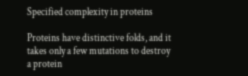Specified complexity in proteins

Proteins have distinctive folds, and it takes only a few mutations to destroy a protein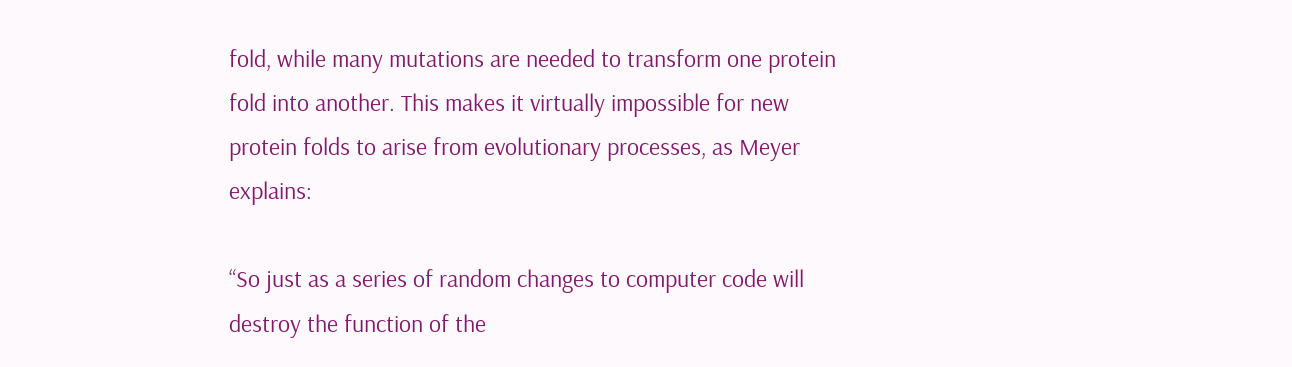fold, while many mutations are needed to transform one protein fold into another. This makes it virtually impossible for new protein folds to arise from evolutionary processes, as Meyer explains:

“So just as a series of random changes to computer code will destroy the function of the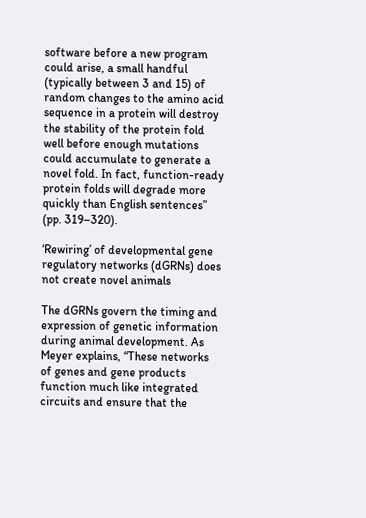software before a new program could arise, a small handful (typically between 3 and 15) of random changes to the amino acid sequence in a protein will destroy the stability of the protein fold well before enough mutations could accumulate to generate a novel fold. In fact, function-ready protein folds will degrade more quickly than English sentences” (pp. 319–320).

‘Rewiring’ of developmental gene regulatory networks (dGRNs) does not create novel animals

The dGRNs govern the timing and expression of genetic information during animal development. As Meyer explains, “These networks of genes and gene products function much like integrated circuits and ensure that the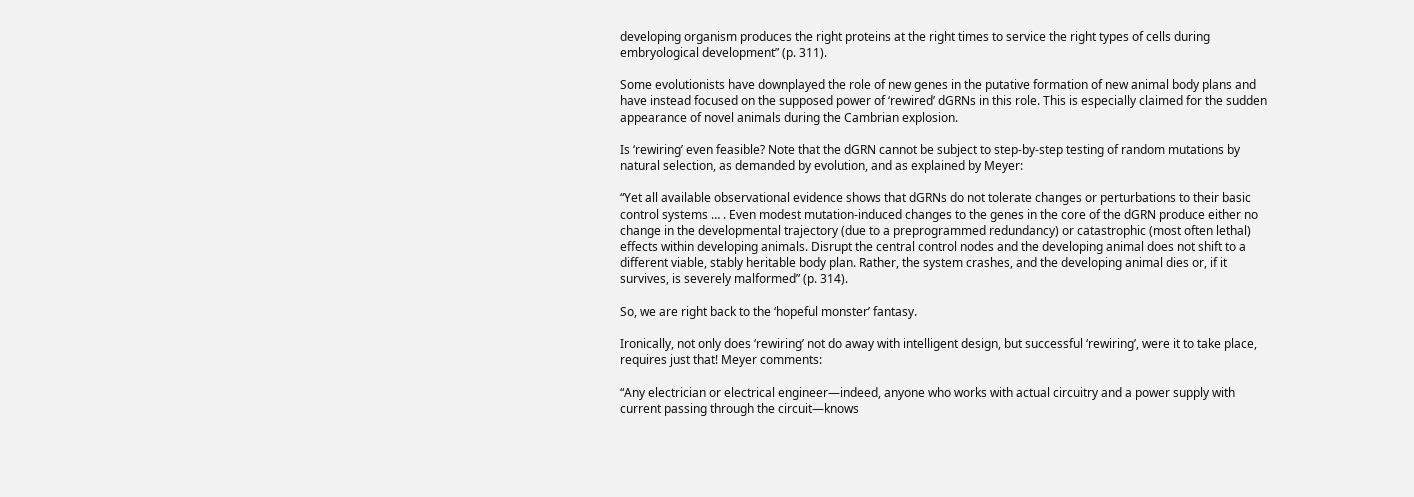developing organism produces the right proteins at the right times to service the right types of cells during embryological development” (p. 311).

Some evolutionists have downplayed the role of new genes in the putative formation of new animal body plans and have instead focused on the supposed power of ‘rewired’ dGRNs in this role. This is especially claimed for the sudden appearance of novel animals during the Cambrian explosion.

Is ‘rewiring’ even feasible? Note that the dGRN cannot be subject to step-by-step testing of random mutations by natural selection, as demanded by evolution, and as explained by Meyer:

“Yet all available observational evidence shows that dGRNs do not tolerate changes or perturbations to their basic control systems … . Even modest mutation-induced changes to the genes in the core of the dGRN produce either no change in the developmental trajectory (due to a preprogrammed redundancy) or catastrophic (most often lethal) effects within developing animals. Disrupt the central control nodes and the developing animal does not shift to a different viable, stably heritable body plan. Rather, the system crashes, and the developing animal dies or, if it survives, is severely malformed” (p. 314).

So, we are right back to the ‘hopeful monster’ fantasy.

Ironically, not only does ‘rewiring’ not do away with intelligent design, but successful ‘rewiring’, were it to take place, requires just that! Meyer comments:

“Any electrician or electrical engineer—indeed, anyone who works with actual circuitry and a power supply with current passing through the circuit—knows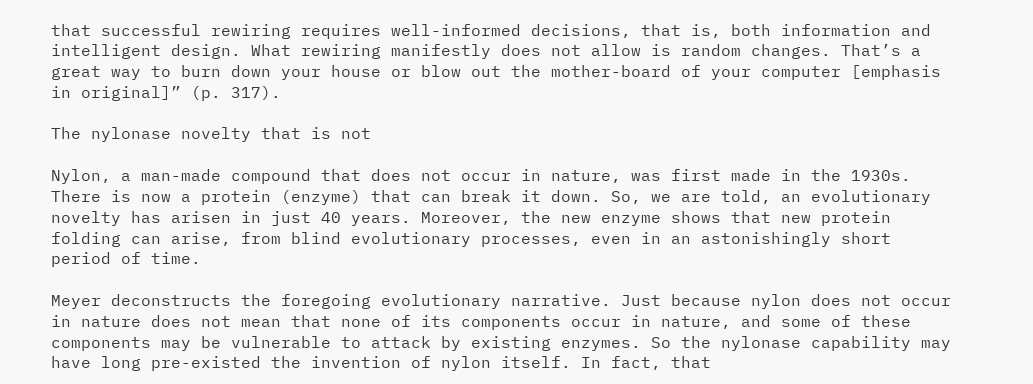that successful rewiring requires well-informed decisions, that is, both information and intelligent design. What rewiring manifestly does not allow is random changes. That’s a great way to burn down your house or blow out the mother-board of your computer [emphasis in original]” (p. 317).

The nylonase novelty that is not

Nylon, a man-made compound that does not occur in nature, was first made in the 1930s. There is now a protein (enzyme) that can break it down. So, we are told, an evolutionary novelty has arisen in just 40 years. Moreover, the new enzyme shows that new protein folding can arise, from blind evolutionary processes, even in an astonishingly short period of time.

Meyer deconstructs the foregoing evolutionary narrative. Just because nylon does not occur in nature does not mean that none of its components occur in nature, and some of these components may be vulnerable to attack by existing enzymes. So the nylonase capability may have long pre-existed the invention of nylon itself. In fact, that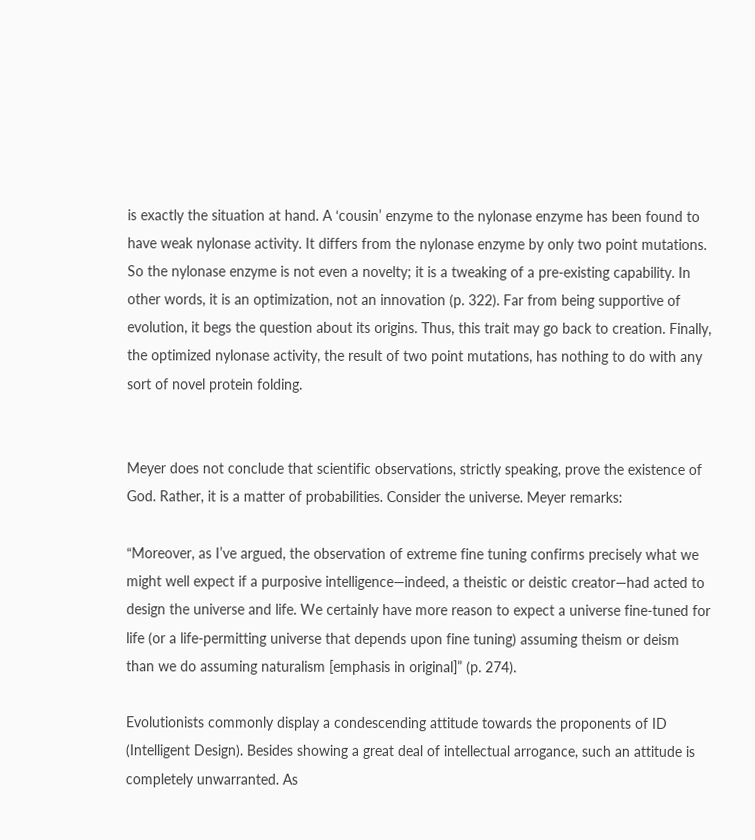is exactly the situation at hand. A ‘cousin’ enzyme to the nylonase enzyme has been found to have weak nylonase activity. It differs from the nylonase enzyme by only two point mutations. So the nylonase enzyme is not even a novelty; it is a tweaking of a pre-existing capability. In other words, it is an optimization, not an innovation (p. 322). Far from being supportive of evolution, it begs the question about its origins. Thus, this trait may go back to creation. Finally, the optimized nylonase activity, the result of two point mutations, has nothing to do with any sort of novel protein folding.


Meyer does not conclude that scientific observations, strictly speaking, prove the existence of God. Rather, it is a matter of probabilities. Consider the universe. Meyer remarks:

“Moreover, as I’ve argued, the observation of extreme fine tuning confirms precisely what we might well expect if a purposive intelligence—indeed, a theistic or deistic creator—had acted to design the universe and life. We certainly have more reason to expect a universe fine-tuned for life (or a life-permitting universe that depends upon fine tuning) assuming theism or deism than we do assuming naturalism [emphasis in original]” (p. 274).

Evolutionists commonly display a condescending attitude towards the proponents of ID (Intelligent Design). Besides showing a great deal of intellectual arrogance, such an attitude is completely unwarranted. As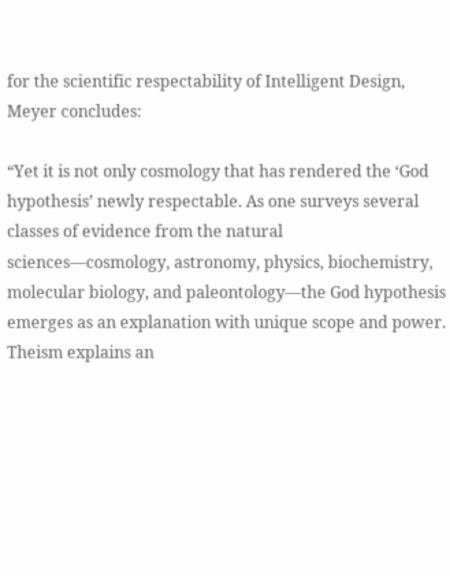for the scientific respectability of Intelligent Design, Meyer concludes:

“Yet it is not only cosmology that has rendered the ‘God hypothesis’ newly respectable. As one surveys several classes of evidence from the natural sciences—cosmology, astronomy, physics, biochemistry, molecular biology, and paleontology—the God hypothesis emerges as an explanation with unique scope and power. Theism explains an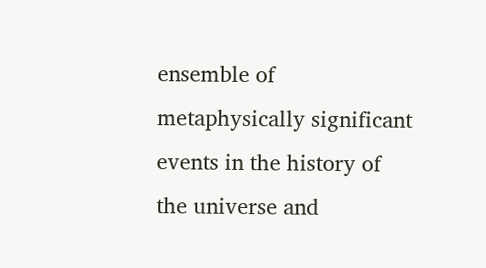ensemble of metaphysically significant events in the history of the universe and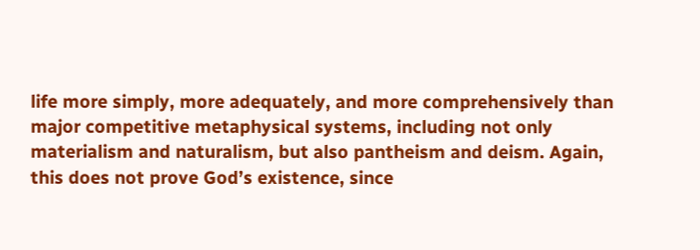life more simply, more adequately, and more comprehensively than major competitive metaphysical systems, including not only materialism and naturalism, but also pantheism and deism. Again, this does not prove God’s existence, since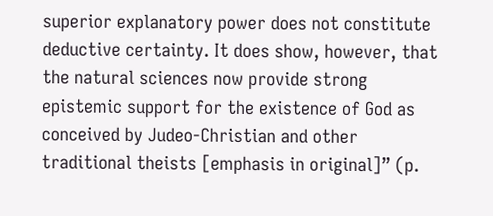superior explanatory power does not constitute deductive certainty. It does show, however, that the natural sciences now provide strong epistemic support for the existence of God as conceived by Judeo-Christian and other traditional theists [emphasis in original]” (p.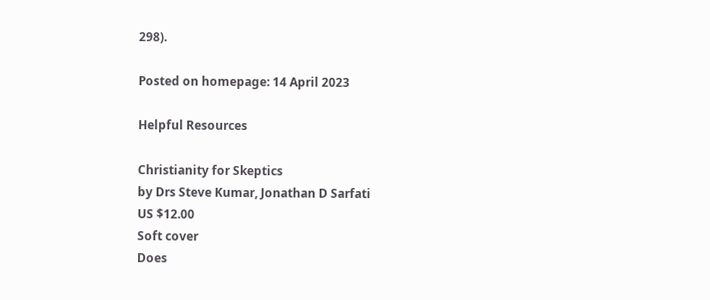298).

Posted on homepage: 14 April 2023

Helpful Resources

Christianity for Skeptics
by Drs Steve Kumar, Jonathan D Sarfati
US $12.00
Soft cover
Does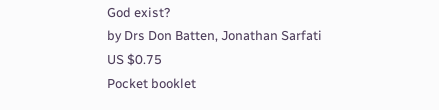God exist?
by Drs Don Batten, Jonathan Sarfati
US $0.75
Pocket booklet